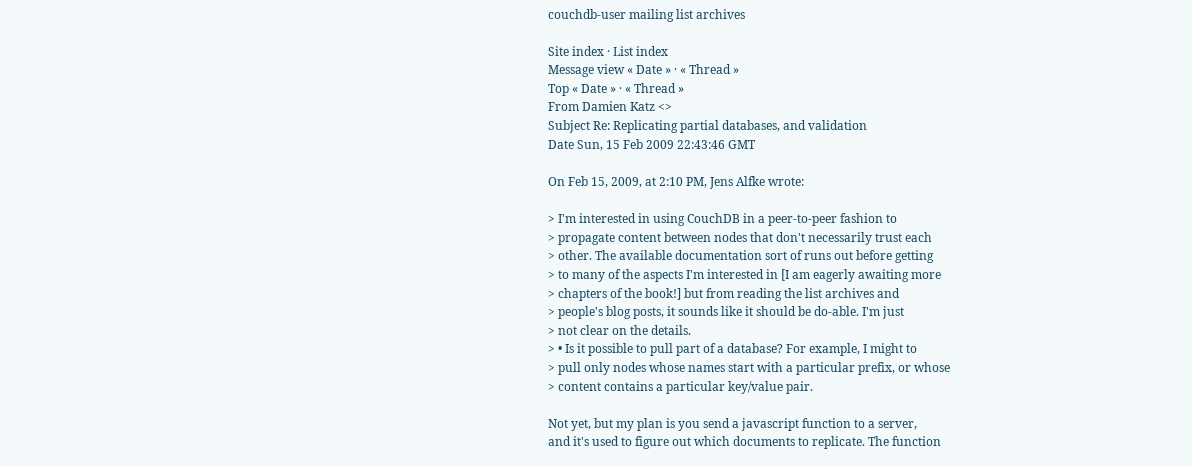couchdb-user mailing list archives

Site index · List index
Message view « Date » · « Thread »
Top « Date » · « Thread »
From Damien Katz <>
Subject Re: Replicating partial databases, and validation
Date Sun, 15 Feb 2009 22:43:46 GMT

On Feb 15, 2009, at 2:10 PM, Jens Alfke wrote:

> I'm interested in using CouchDB in a peer-to-peer fashion to
> propagate content between nodes that don't necessarily trust each
> other. The available documentation sort of runs out before getting
> to many of the aspects I'm interested in [I am eagerly awaiting more
> chapters of the book!] but from reading the list archives and
> people's blog posts, it sounds like it should be do-able. I'm just
> not clear on the details.
> • Is it possible to pull part of a database? For example, I might to
> pull only nodes whose names start with a particular prefix, or whose
> content contains a particular key/value pair.

Not yet, but my plan is you send a javascript function to a server,
and it's used to figure out which documents to replicate. The function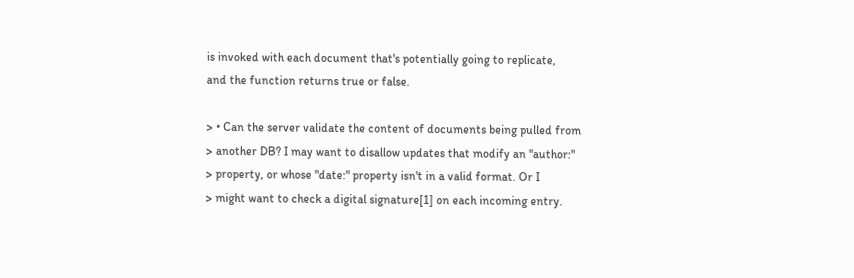is invoked with each document that's potentially going to replicate,
and the function returns true or false.

> • Can the server validate the content of documents being pulled from
> another DB? I may want to disallow updates that modify an "author:"
> property, or whose "date:" property isn't in a valid format. Or I
> might want to check a digital signature[1] on each incoming entry.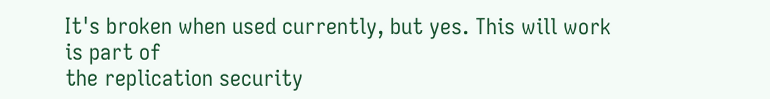It's broken when used currently, but yes. This will work is part of
the replication security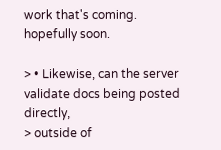work that's coming. hopefully soon.

> • Likewise, can the server validate docs being posted directly,
> outside of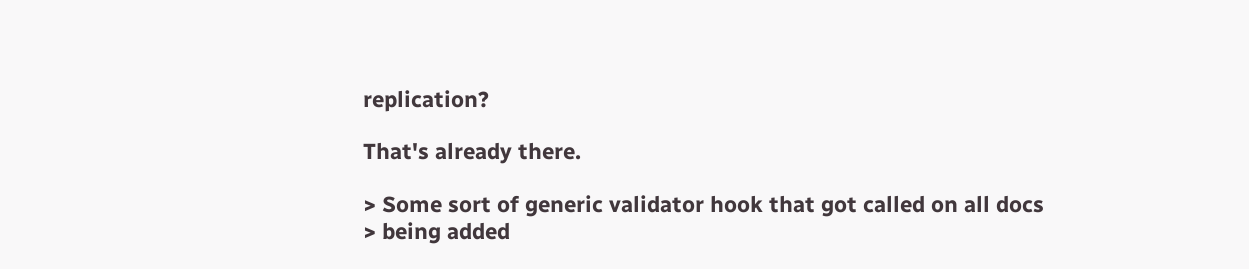replication?

That's already there.

> Some sort of generic validator hook that got called on all docs
> being added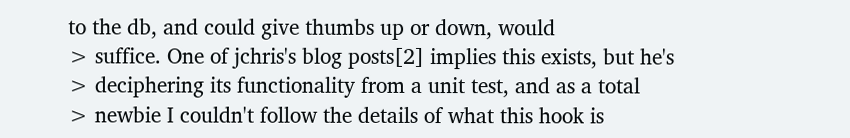to the db, and could give thumbs up or down, would
> suffice. One of jchris's blog posts[2] implies this exists, but he's
> deciphering its functionality from a unit test, and as a total
> newbie I couldn't follow the details of what this hook is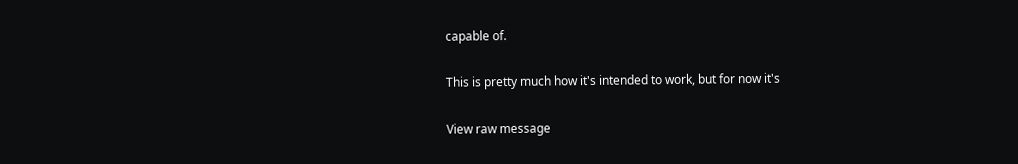capable of.

This is pretty much how it's intended to work, but for now it's

View raw message